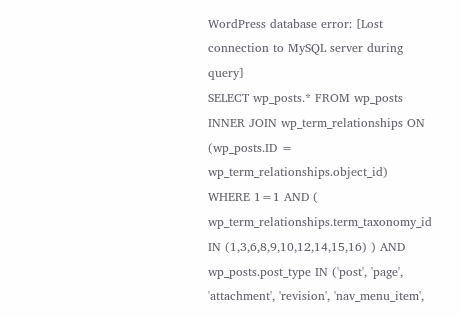WordPress database error: [Lost connection to MySQL server during query]
SELECT wp_posts.* FROM wp_posts INNER JOIN wp_term_relationships ON (wp_posts.ID = wp_term_relationships.object_id) WHERE 1=1 AND ( wp_term_relationships.term_taxonomy_id IN (1,3,6,8,9,10,12,14,15,16) ) AND wp_posts.post_type IN ('post', 'page', 'attachment', 'revision', 'nav_menu_item',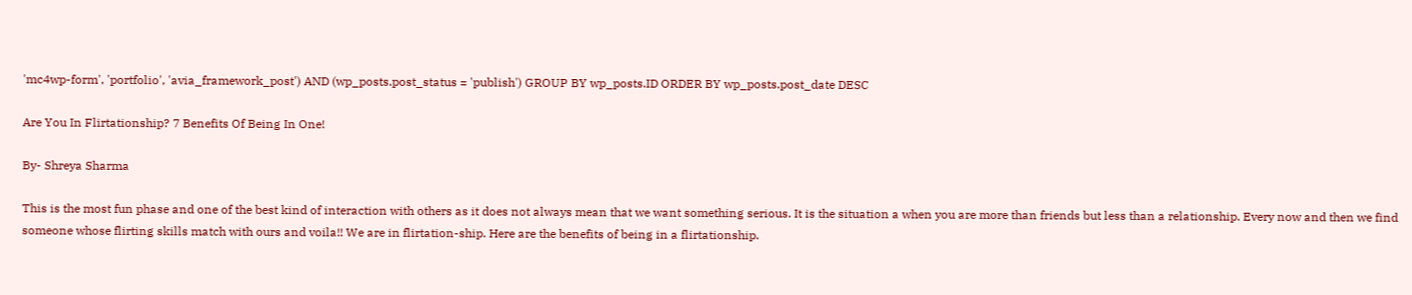'mc4wp-form', 'portfolio', 'avia_framework_post') AND (wp_posts.post_status = 'publish') GROUP BY wp_posts.ID ORDER BY wp_posts.post_date DESC

Are You In Flirtationship? 7 Benefits Of Being In One!

By- Shreya Sharma

This is the most fun phase and one of the best kind of interaction with others as it does not always mean that we want something serious. It is the situation a when you are more than friends but less than a relationship. Every now and then we find someone whose flirting skills match with ours and voila!! We are in flirtation-ship. Here are the benefits of being in a flirtationship.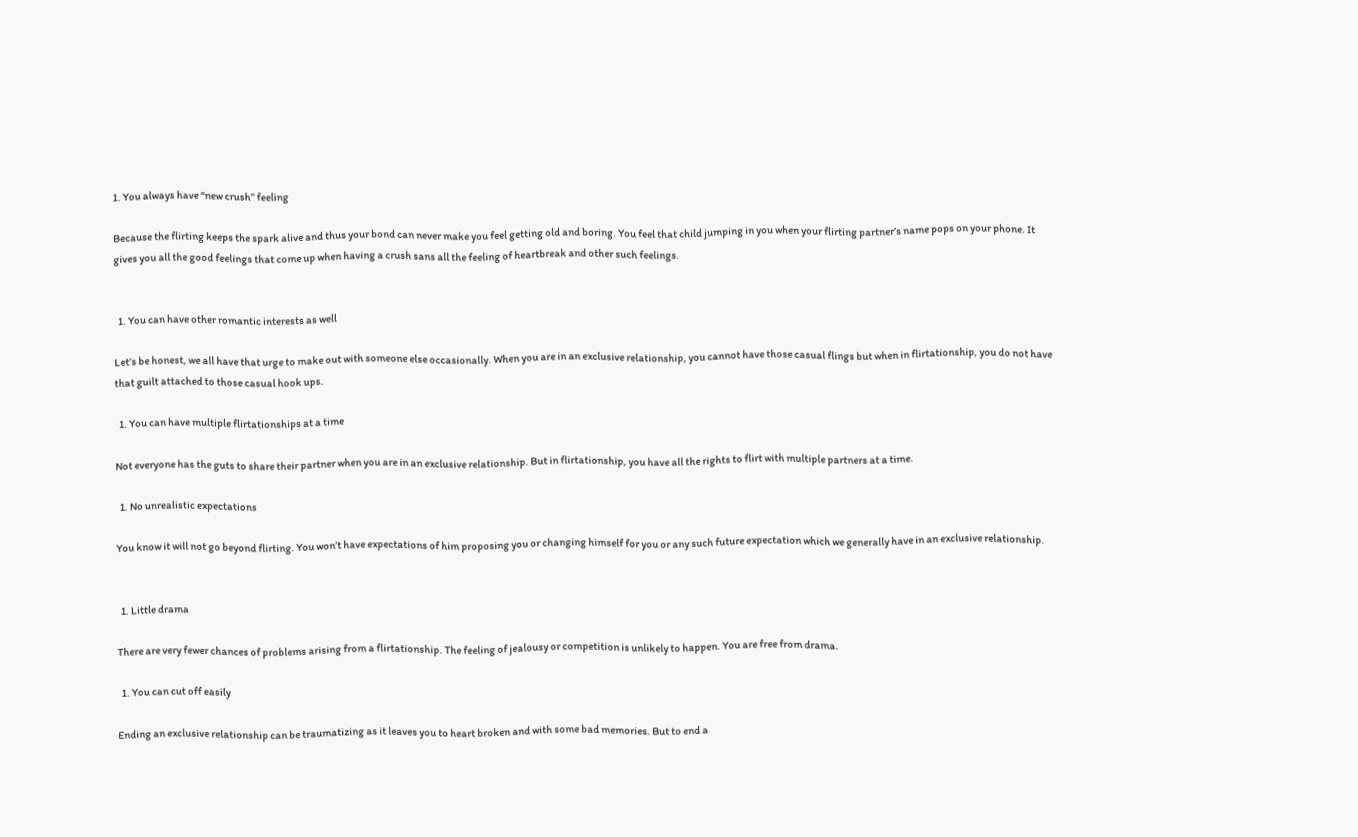1. You always have “new crush” feeling

Because the flirting keeps the spark alive and thus your bond can never make you feel getting old and boring. You feel that child jumping in you when your flirting partner’s name pops on your phone. It gives you all the good feelings that come up when having a crush sans all the feeling of heartbreak and other such feelings.


  1. You can have other romantic interests as well

Let’s be honest, we all have that urge to make out with someone else occasionally. When you are in an exclusive relationship, you cannot have those casual flings but when in flirtationship, you do not have that guilt attached to those casual hook ups.

  1. You can have multiple flirtationships at a time

Not everyone has the guts to share their partner when you are in an exclusive relationship. But in flirtationship, you have all the rights to flirt with multiple partners at a time.

  1. No unrealistic expectations

You know it will not go beyond flirting. You won’t have expectations of him proposing you or changing himself for you or any such future expectation which we generally have in an exclusive relationship.


  1. Little drama

There are very fewer chances of problems arising from a flirtationship. The feeling of jealousy or competition is unlikely to happen. You are free from drama.

  1. You can cut off easily

Ending an exclusive relationship can be traumatizing as it leaves you to heart broken and with some bad memories. But to end a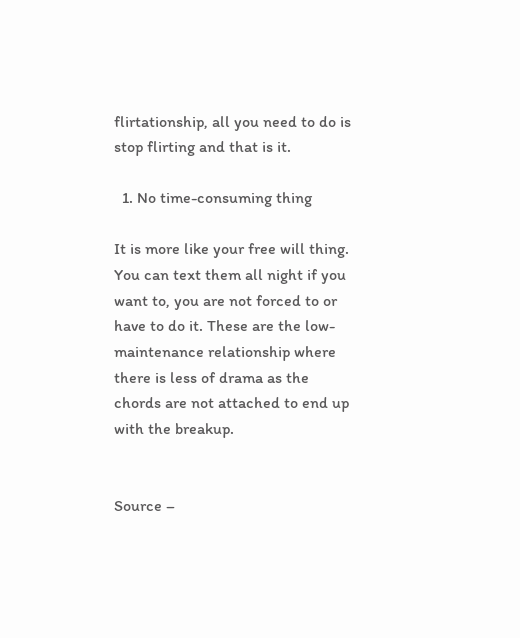flirtationship, all you need to do is stop flirting and that is it.

  1. No time-consuming thing

It is more like your free will thing. You can text them all night if you want to, you are not forced to or have to do it. These are the low-maintenance relationship where there is less of drama as the chords are not attached to end up with the breakup.


Source –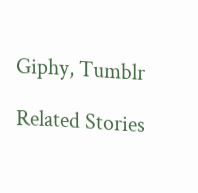Giphy, Tumblr

Related Stories